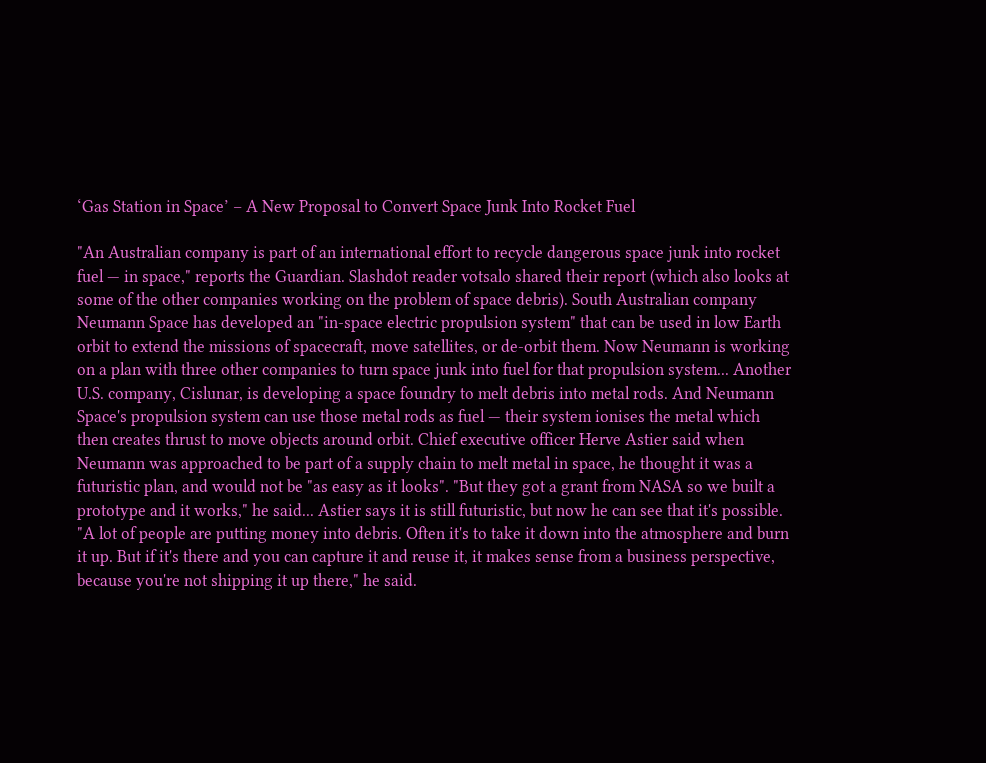‘Gas Station in Space’ – A New Proposal to Convert Space Junk Into Rocket Fuel

"An Australian company is part of an international effort to recycle dangerous space junk into rocket fuel — in space," reports the Guardian. Slashdot reader votsalo shared their report (which also looks at some of the other companies working on the problem of space debris). South Australian company Neumann Space has developed an "in-space electric propulsion system" that can be used in low Earth orbit to extend the missions of spacecraft, move satellites, or de-orbit them. Now Neumann is working on a plan with three other companies to turn space junk into fuel for that propulsion system... Another U.S. company, Cislunar, is developing a space foundry to melt debris into metal rods. And Neumann Space's propulsion system can use those metal rods as fuel — their system ionises the metal which then creates thrust to move objects around orbit. Chief executive officer Herve Astier said when Neumann was approached to be part of a supply chain to melt metal in space, he thought it was a futuristic plan, and would not be "as easy as it looks". "But they got a grant from NASA so we built a prototype and it works," he said... Astier says it is still futuristic, but now he can see that it's possible. "A lot of people are putting money into debris. Often it's to take it down into the atmosphere and burn it up. But if it's there and you can capture it and reuse it, it makes sense from a business perspective, because you're not shipping it up there," he said.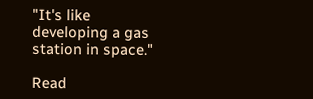"It's like developing a gas station in space."

Read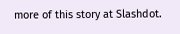more of this story at Slashdot.